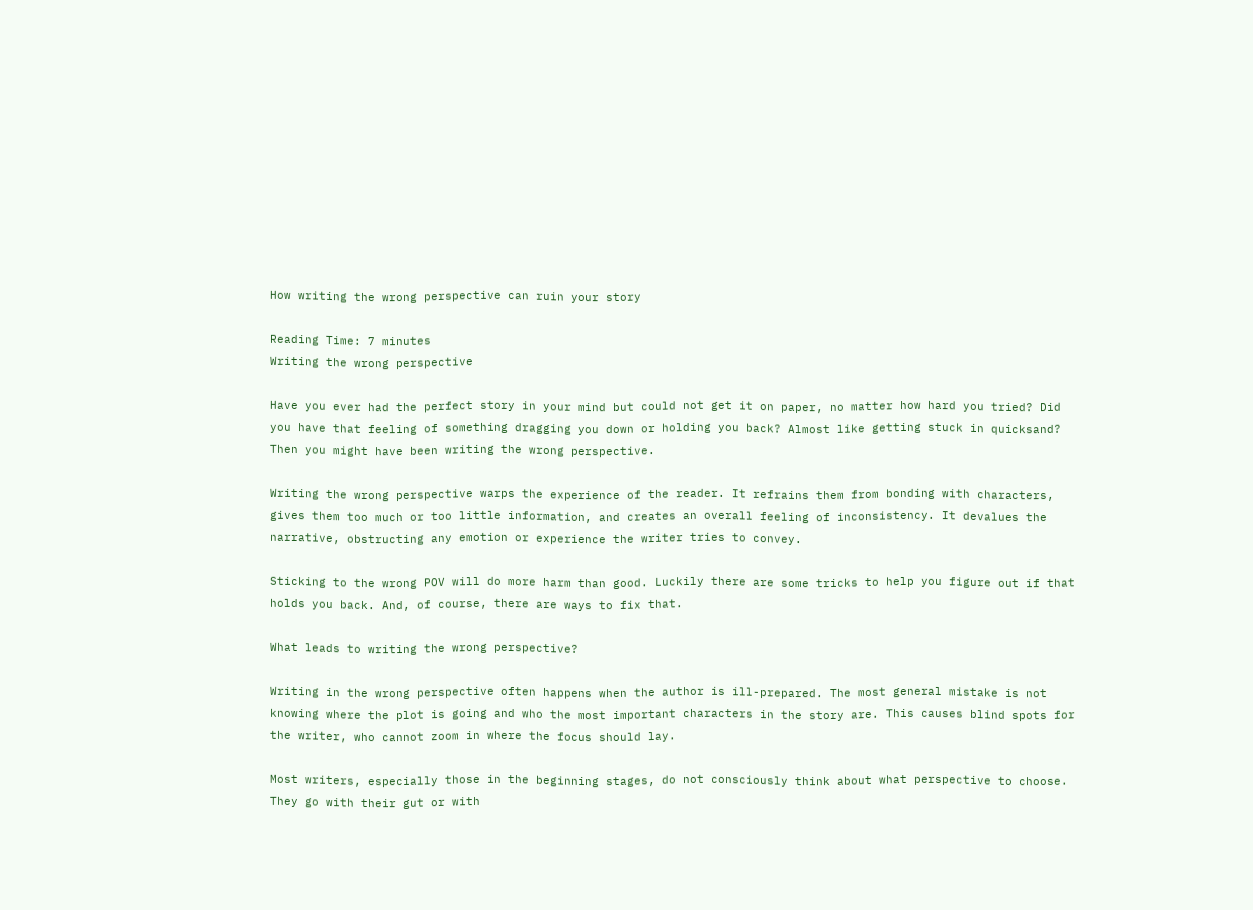How writing the wrong perspective can ruin your story

Reading Time: 7 minutes
Writing the wrong perspective

Have you ever had the perfect story in your mind but could not get it on paper, no matter how hard you tried? Did you have that feeling of something dragging you down or holding you back? Almost like getting stuck in quicksand? Then you might have been writing the wrong perspective.

Writing the wrong perspective warps the experience of the reader. It refrains them from bonding with characters, gives them too much or too little information, and creates an overall feeling of inconsistency. It devalues the narrative, obstructing any emotion or experience the writer tries to convey.

Sticking to the wrong POV will do more harm than good. Luckily there are some tricks to help you figure out if that holds you back. And, of course, there are ways to fix that.

What leads to writing the wrong perspective?

Writing in the wrong perspective often happens when the author is ill-prepared. The most general mistake is not knowing where the plot is going and who the most important characters in the story are. This causes blind spots for the writer, who cannot zoom in where the focus should lay.

Most writers, especially those in the beginning stages, do not consciously think about what perspective to choose. They go with their gut or with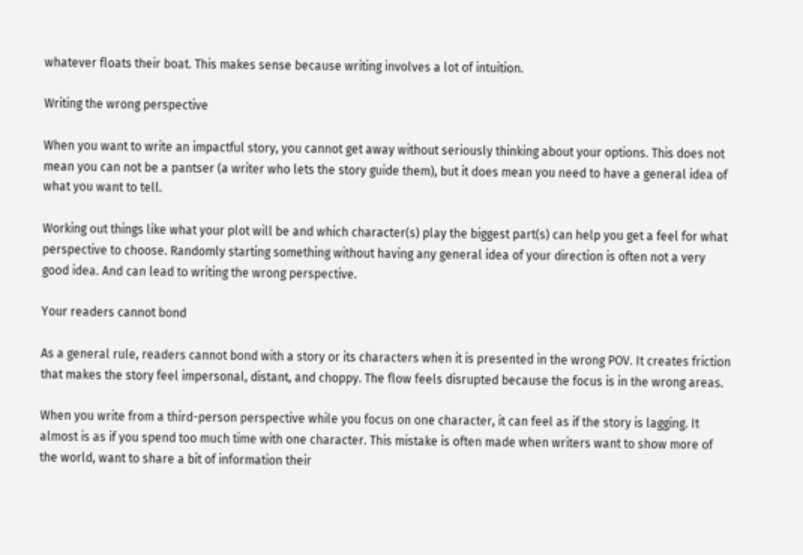whatever floats their boat. This makes sense because writing involves a lot of intuition.

Writing the wrong perspective

When you want to write an impactful story, you cannot get away without seriously thinking about your options. This does not mean you can not be a pantser (a writer who lets the story guide them), but it does mean you need to have a general idea of what you want to tell.

Working out things like what your plot will be and which character(s) play the biggest part(s) can help you get a feel for what perspective to choose. Randomly starting something without having any general idea of your direction is often not a very good idea. And can lead to writing the wrong perspective.

Your readers cannot bond

As a general rule, readers cannot bond with a story or its characters when it is presented in the wrong POV. It creates friction that makes the story feel impersonal, distant, and choppy. The flow feels disrupted because the focus is in the wrong areas.

When you write from a third-person perspective while you focus on one character, it can feel as if the story is lagging. It almost is as if you spend too much time with one character. This mistake is often made when writers want to show more of the world, want to share a bit of information their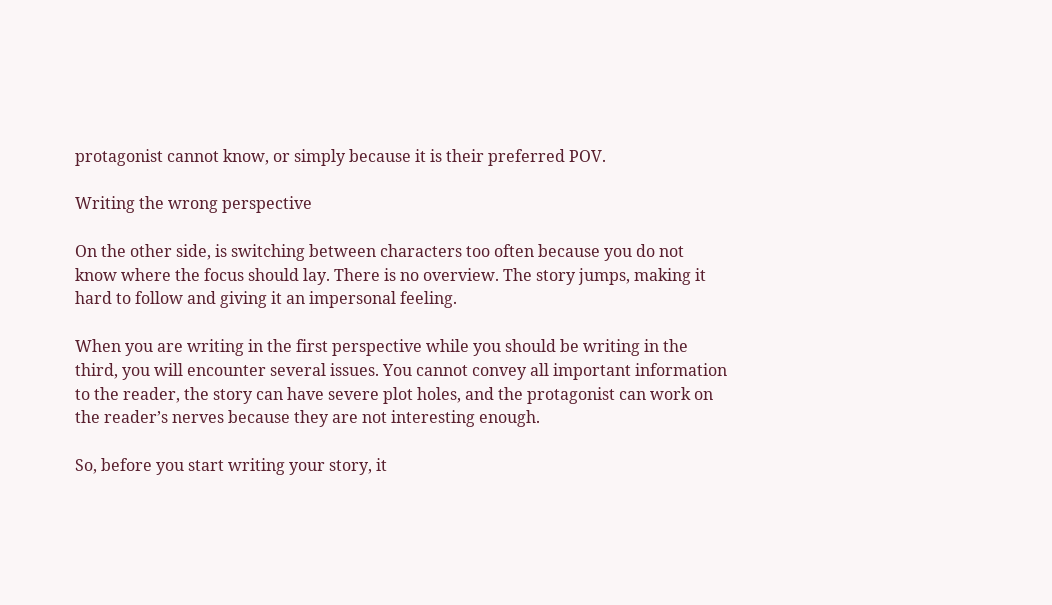protagonist cannot know, or simply because it is their preferred POV.

Writing the wrong perspective

On the other side, is switching between characters too often because you do not know where the focus should lay. There is no overview. The story jumps, making it hard to follow and giving it an impersonal feeling.

When you are writing in the first perspective while you should be writing in the third, you will encounter several issues. You cannot convey all important information to the reader, the story can have severe plot holes, and the protagonist can work on the reader’s nerves because they are not interesting enough.

So, before you start writing your story, it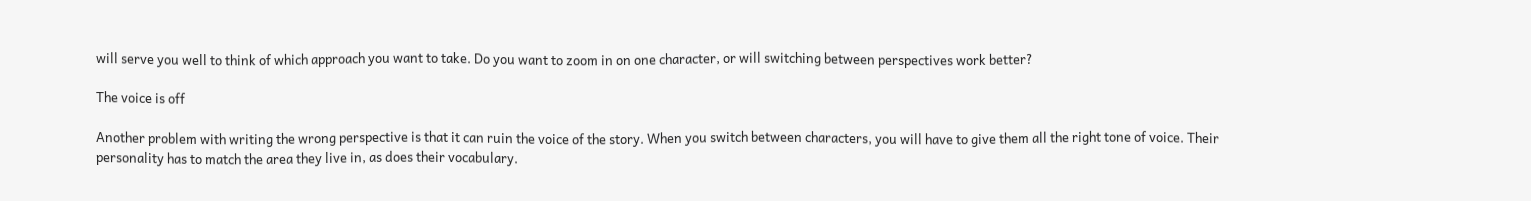will serve you well to think of which approach you want to take. Do you want to zoom in on one character, or will switching between perspectives work better?

The voice is off

Another problem with writing the wrong perspective is that it can ruin the voice of the story. When you switch between characters, you will have to give them all the right tone of voice. Their personality has to match the area they live in, as does their vocabulary.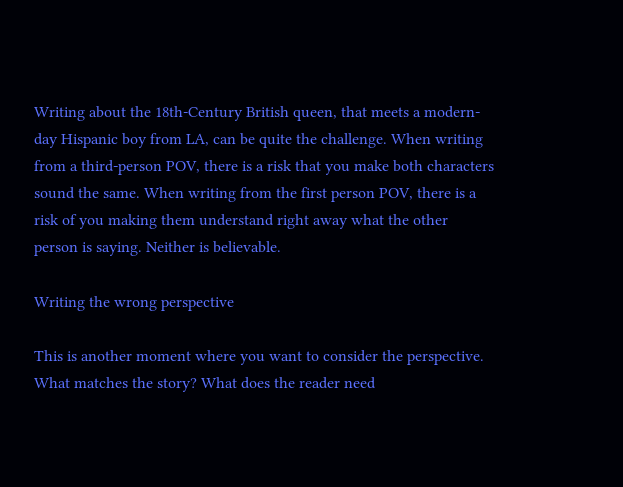Writing about the 18th-Century British queen, that meets a modern-day Hispanic boy from LA, can be quite the challenge. When writing from a third-person POV, there is a risk that you make both characters sound the same. When writing from the first person POV, there is a risk of you making them understand right away what the other person is saying. Neither is believable.

Writing the wrong perspective

This is another moment where you want to consider the perspective. What matches the story? What does the reader need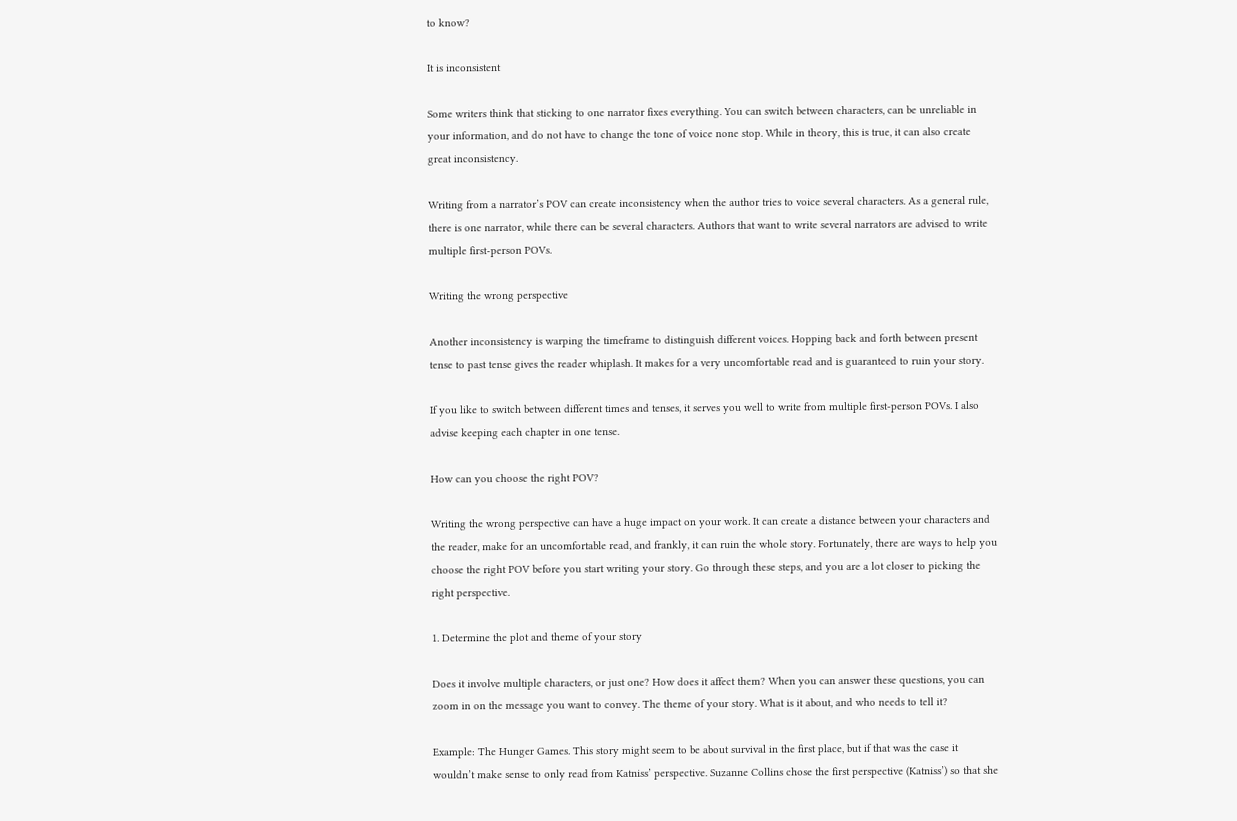to know?

It is inconsistent

Some writers think that sticking to one narrator fixes everything. You can switch between characters, can be unreliable in your information, and do not have to change the tone of voice none stop. While in theory, this is true, it can also create great inconsistency.

Writing from a narrator’s POV can create inconsistency when the author tries to voice several characters. As a general rule, there is one narrator, while there can be several characters. Authors that want to write several narrators are advised to write multiple first-person POVs.

Writing the wrong perspective

Another inconsistency is warping the timeframe to distinguish different voices. Hopping back and forth between present tense to past tense gives the reader whiplash. It makes for a very uncomfortable read and is guaranteed to ruin your story.

If you like to switch between different times and tenses, it serves you well to write from multiple first-person POVs. I also advise keeping each chapter in one tense.

How can you choose the right POV?

Writing the wrong perspective can have a huge impact on your work. It can create a distance between your characters and the reader, make for an uncomfortable read, and frankly, it can ruin the whole story. Fortunately, there are ways to help you choose the right POV before you start writing your story. Go through these steps, and you are a lot closer to picking the right perspective.

1. Determine the plot and theme of your story

Does it involve multiple characters, or just one? How does it affect them? When you can answer these questions, you can zoom in on the message you want to convey. The theme of your story. What is it about, and who needs to tell it?

Example: The Hunger Games. This story might seem to be about survival in the first place, but if that was the case it wouldn’t make sense to only read from Katniss’ perspective. Suzanne Collins chose the first perspective (Katniss’) so that she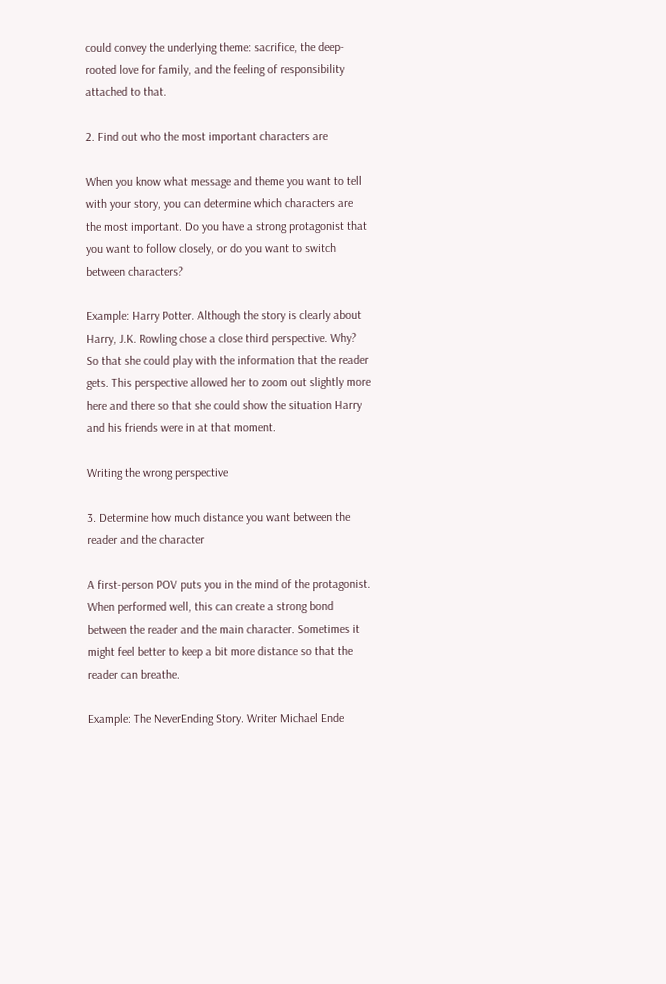could convey the underlying theme: sacrifice, the deep-rooted love for family, and the feeling of responsibility attached to that.

2. Find out who the most important characters are

When you know what message and theme you want to tell with your story, you can determine which characters are the most important. Do you have a strong protagonist that you want to follow closely, or do you want to switch between characters?

Example: Harry Potter. Although the story is clearly about Harry, J.K. Rowling chose a close third perspective. Why? So that she could play with the information that the reader gets. This perspective allowed her to zoom out slightly more here and there so that she could show the situation Harry and his friends were in at that moment.

Writing the wrong perspective

3. Determine how much distance you want between the reader and the character

A first-person POV puts you in the mind of the protagonist. When performed well, this can create a strong bond between the reader and the main character. Sometimes it might feel better to keep a bit more distance so that the reader can breathe.

Example: The NeverEnding Story. Writer Michael Ende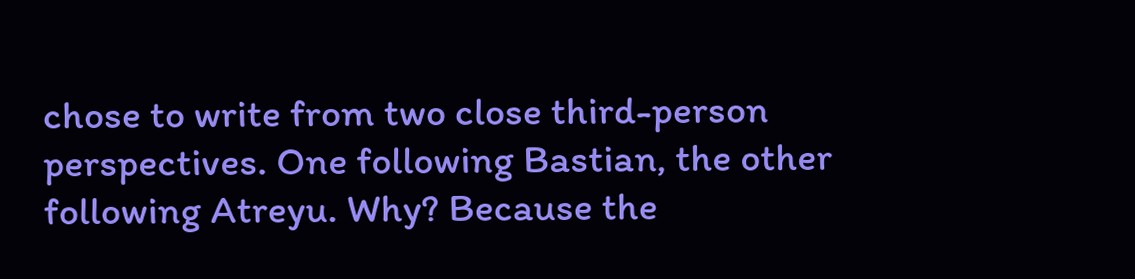chose to write from two close third-person perspectives. One following Bastian, the other following Atreyu. Why? Because the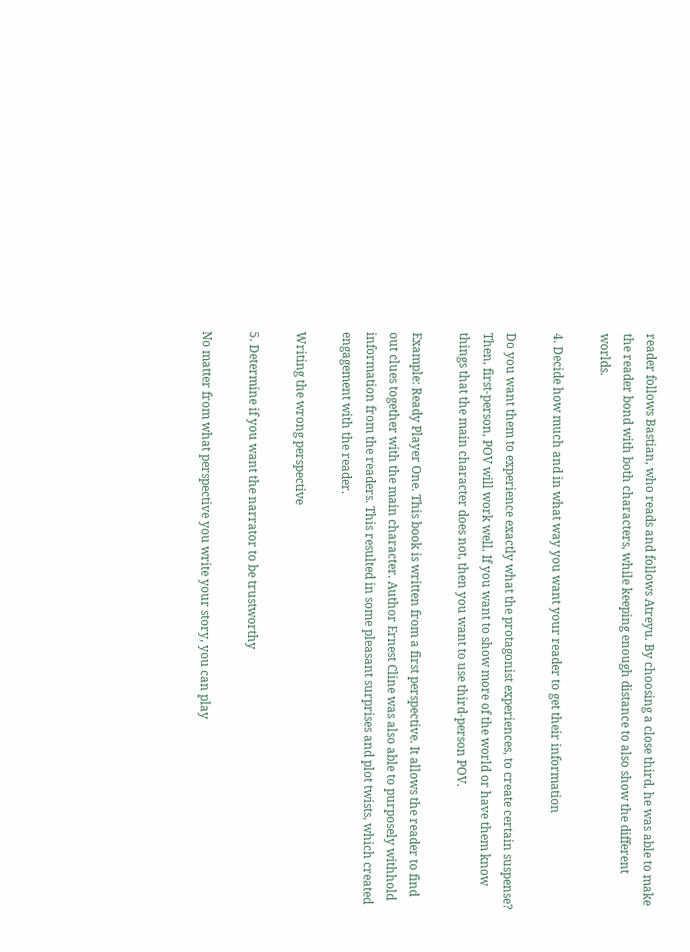reader follows Bastian, who reads and follows Atreyu. By choosing a close third, he was able to make the reader bond with both characters, while keeping enough distance to also show the different worlds.

4. Decide how much and in what way you want your reader to get their information

Do you want them to experience exactly what the protagonist experiences, to create certain suspense? Then, first-person, POV will work well. If you want to show more of the world or have them know things that the main character does not, then you want to use third-person POV.

Example: Ready Player One. This book is written from a first perspective. It allows the reader to find out clues together with the main character. Author Ernest Cline was also able to purposely withhold information from the readers. This resulted in some pleasant surprises and plot twists, which created engagement with the reader.

Writing the wrong perspective

5. Determine if you want the narrator to be trustworthy

No matter from what perspective you write your story, you can play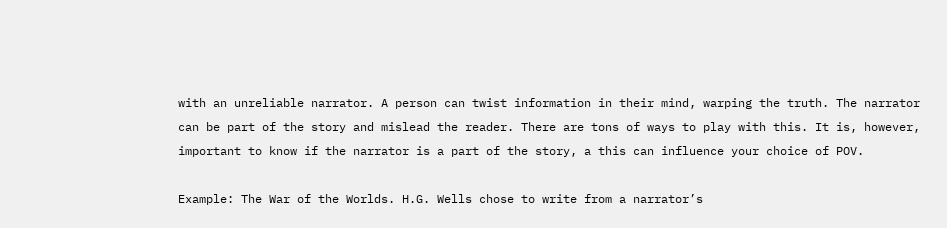with an unreliable narrator. A person can twist information in their mind, warping the truth. The narrator can be part of the story and mislead the reader. There are tons of ways to play with this. It is, however, important to know if the narrator is a part of the story, a this can influence your choice of POV.

Example: The War of the Worlds. H.G. Wells chose to write from a narrator’s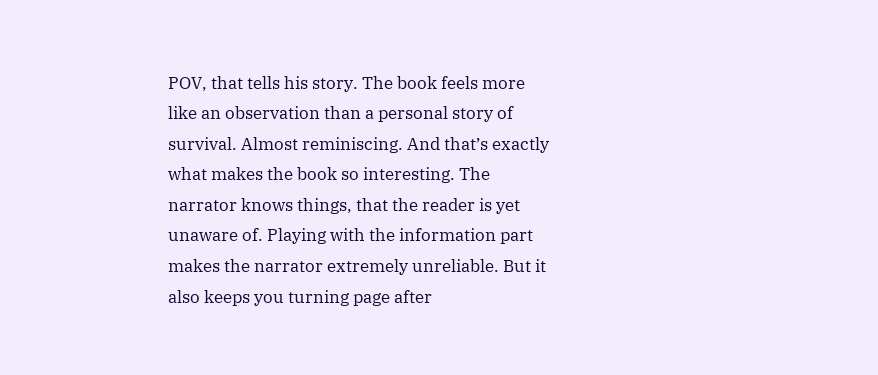POV, that tells his story. The book feels more like an observation than a personal story of survival. Almost reminiscing. And that’s exactly what makes the book so interesting. The narrator knows things, that the reader is yet unaware of. Playing with the information part makes the narrator extremely unreliable. But it also keeps you turning page after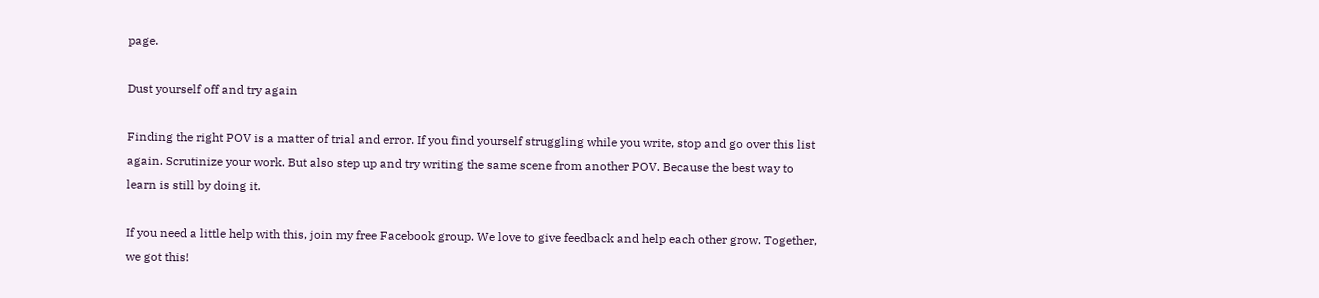page.

Dust yourself off and try again

Finding the right POV is a matter of trial and error. If you find yourself struggling while you write, stop and go over this list again. Scrutinize your work. But also step up and try writing the same scene from another POV. Because the best way to learn is still by doing it.

If you need a little help with this, join my free Facebook group. We love to give feedback and help each other grow. Together, we got this!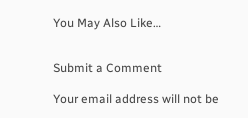You May Also Like…


Submit a Comment

Your email address will not be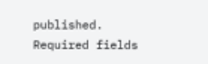published. Required fields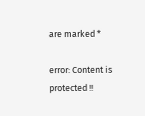are marked *

error: Content is protected !!